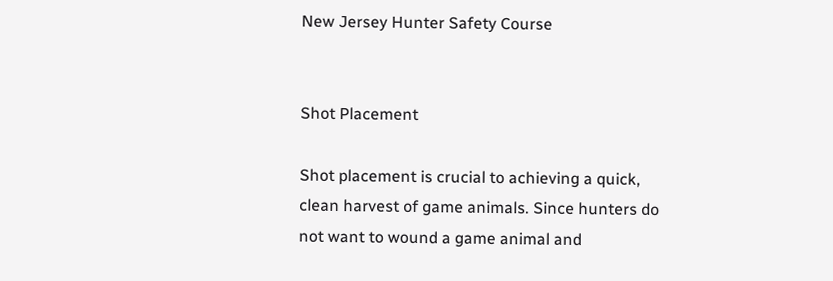New Jersey Hunter Safety Course


Shot Placement

Shot placement is crucial to achieving a quick, clean harvest of game animals. Since hunters do not want to wound a game animal and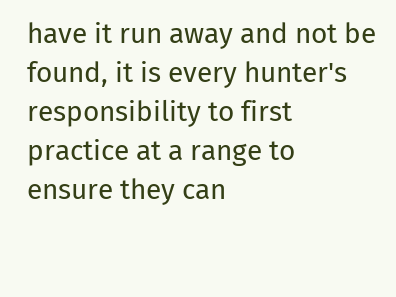have it run away and not be found, it is every hunter's responsibility to first practice at a range to ensure they can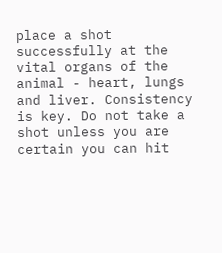place a shot successfully at the vital organs of the animal - heart, lungs and liver. Consistency is key. Do not take a shot unless you are certain you can hit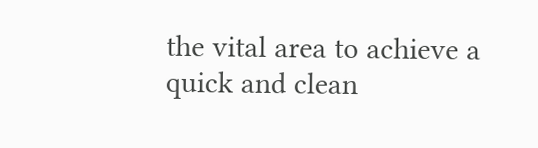the vital area to achieve a quick and clean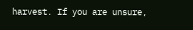harvest. If you are unsure,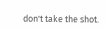don't take the shot.